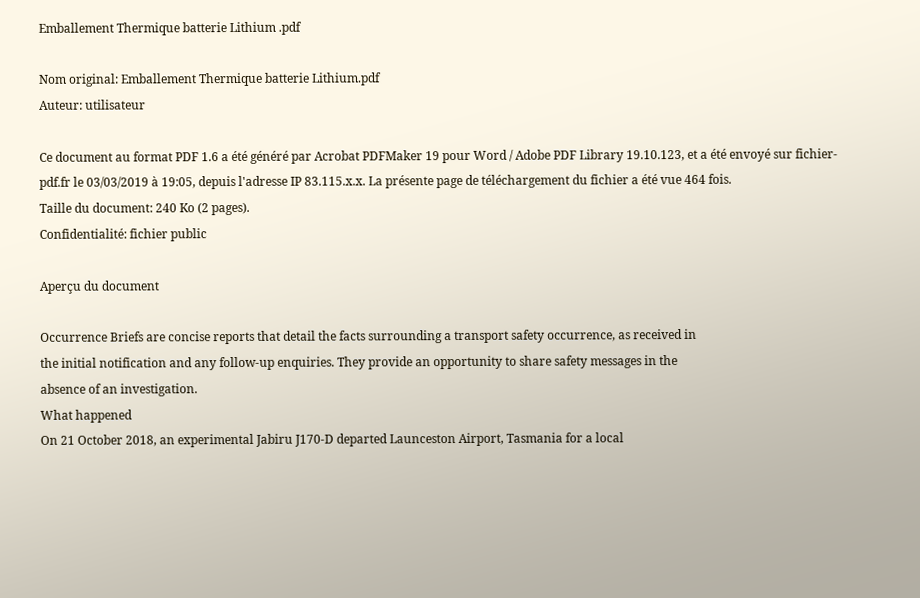Emballement Thermique batterie Lithium .pdf

Nom original: Emballement Thermique batterie Lithium.pdf
Auteur: utilisateur

Ce document au format PDF 1.6 a été généré par Acrobat PDFMaker 19 pour Word / Adobe PDF Library 19.10.123, et a été envoyé sur fichier-pdf.fr le 03/03/2019 à 19:05, depuis l'adresse IP 83.115.x.x. La présente page de téléchargement du fichier a été vue 464 fois.
Taille du document: 240 Ko (2 pages).
Confidentialité: fichier public

Aperçu du document

Occurrence Briefs are concise reports that detail the facts surrounding a transport safety occurrence, as received in
the initial notification and any follow-up enquiries. They provide an opportunity to share safety messages in the
absence of an investigation.
What happened
On 21 October 2018, an experimental Jabiru J170-D departed Launceston Airport, Tasmania for a local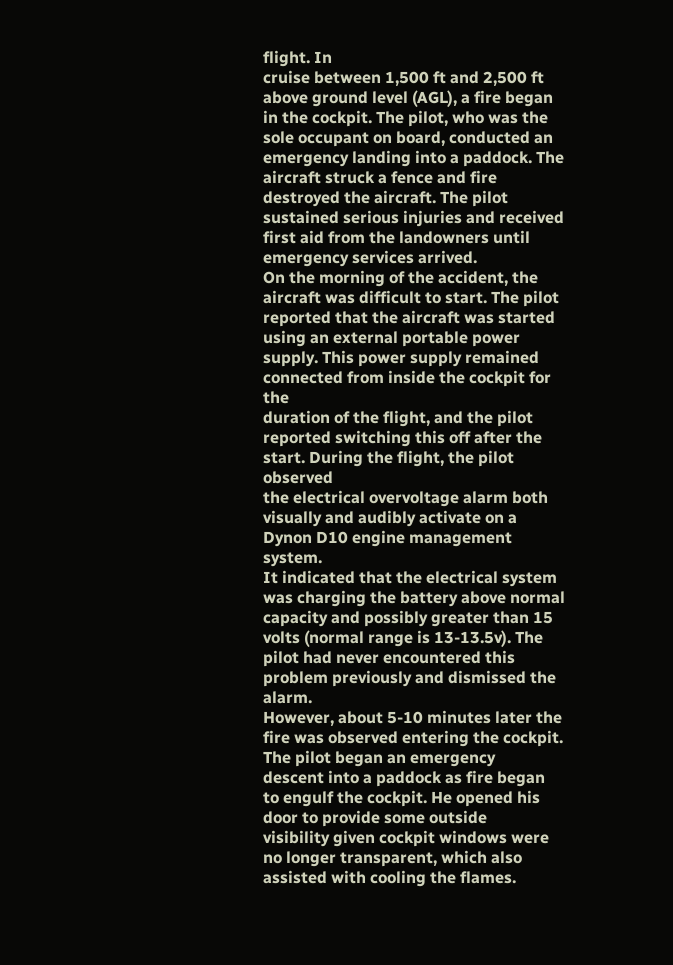flight. In
cruise between 1,500 ft and 2,500 ft above ground level (AGL), a fire began in the cockpit. The pilot, who was the
sole occupant on board, conducted an emergency landing into a paddock. The aircraft struck a fence and fire
destroyed the aircraft. The pilot sustained serious injuries and received first aid from the landowners until
emergency services arrived.
On the morning of the accident, the aircraft was difficult to start. The pilot reported that the aircraft was started
using an external portable power supply. This power supply remained connected from inside the cockpit for the
duration of the flight, and the pilot reported switching this off after the start. During the flight, the pilot observed
the electrical overvoltage alarm both visually and audibly activate on a Dynon D10 engine management system.
It indicated that the electrical system was charging the battery above normal capacity and possibly greater than 15
volts (normal range is 13-13.5v). The pilot had never encountered this problem previously and dismissed the alarm.
However, about 5-10 minutes later the fire was observed entering the cockpit.
The pilot began an emergency
descent into a paddock as fire began
to engulf the cockpit. He opened his
door to provide some outside
visibility given cockpit windows were
no longer transparent, which also
assisted with cooling the flames.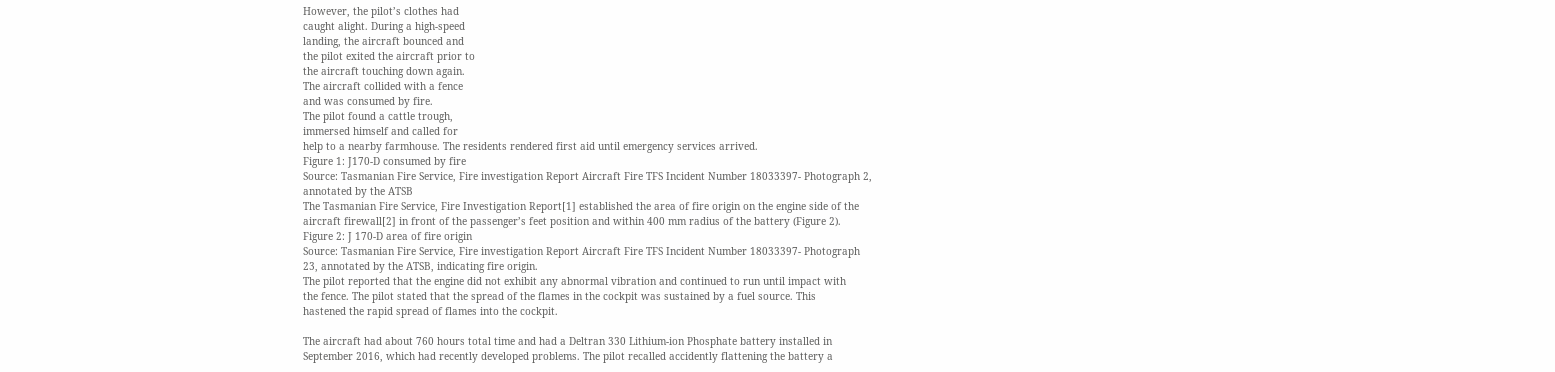However, the pilot’s clothes had
caught alight. During a high-speed
landing, the aircraft bounced and
the pilot exited the aircraft prior to
the aircraft touching down again.
The aircraft collided with a fence
and was consumed by fire.
The pilot found a cattle trough,
immersed himself and called for
help to a nearby farmhouse. The residents rendered first aid until emergency services arrived.
Figure 1: J170-D consumed by fire
Source: Tasmanian Fire Service, Fire investigation Report Aircraft Fire TFS Incident Number 18033397- Photograph 2,
annotated by the ATSB
The Tasmanian Fire Service, Fire Investigation Report[1] established the area of fire origin on the engine side of the
aircraft firewall[2] in front of the passenger’s feet position and within 400 mm radius of the battery (Figure 2).
Figure 2: J 170-D area of fire origin
Source: Tasmanian Fire Service, Fire investigation Report Aircraft Fire TFS Incident Number 18033397- Photograph
23, annotated by the ATSB, indicating fire origin.
The pilot reported that the engine did not exhibit any abnormal vibration and continued to run until impact with
the fence. The pilot stated that the spread of the flames in the cockpit was sustained by a fuel source. This
hastened the rapid spread of flames into the cockpit.

The aircraft had about 760 hours total time and had a Deltran 330 Lithium-ion Phosphate battery installed in
September 2016, which had recently developed problems. The pilot recalled accidently flattening the battery a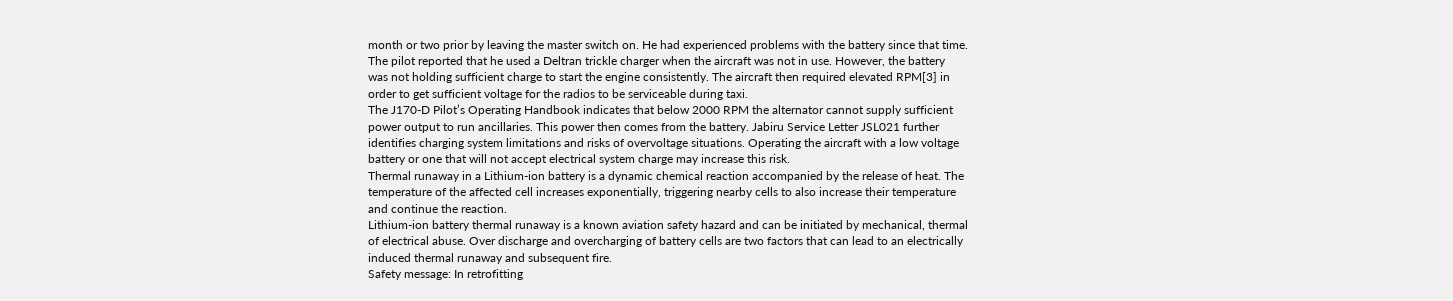month or two prior by leaving the master switch on. He had experienced problems with the battery since that time.
The pilot reported that he used a Deltran trickle charger when the aircraft was not in use. However, the battery
was not holding sufficient charge to start the engine consistently. The aircraft then required elevated RPM[3] in
order to get sufficient voltage for the radios to be serviceable during taxi.
The J170-D Pilot’s Operating Handbook indicates that below 2000 RPM the alternator cannot supply sufficient
power output to run ancillaries. This power then comes from the battery. Jabiru Service Letter JSL021 further
identifies charging system limitations and risks of overvoltage situations. Operating the aircraft with a low voltage
battery or one that will not accept electrical system charge may increase this risk.
Thermal runaway in a Lithium-ion battery is a dynamic chemical reaction accompanied by the release of heat. The
temperature of the affected cell increases exponentially, triggering nearby cells to also increase their temperature
and continue the reaction.
Lithium-ion battery thermal runaway is a known aviation safety hazard and can be initiated by mechanical, thermal
of electrical abuse. Over discharge and overcharging of battery cells are two factors that can lead to an electrically
induced thermal runaway and subsequent fire.
Safety message: In retrofitting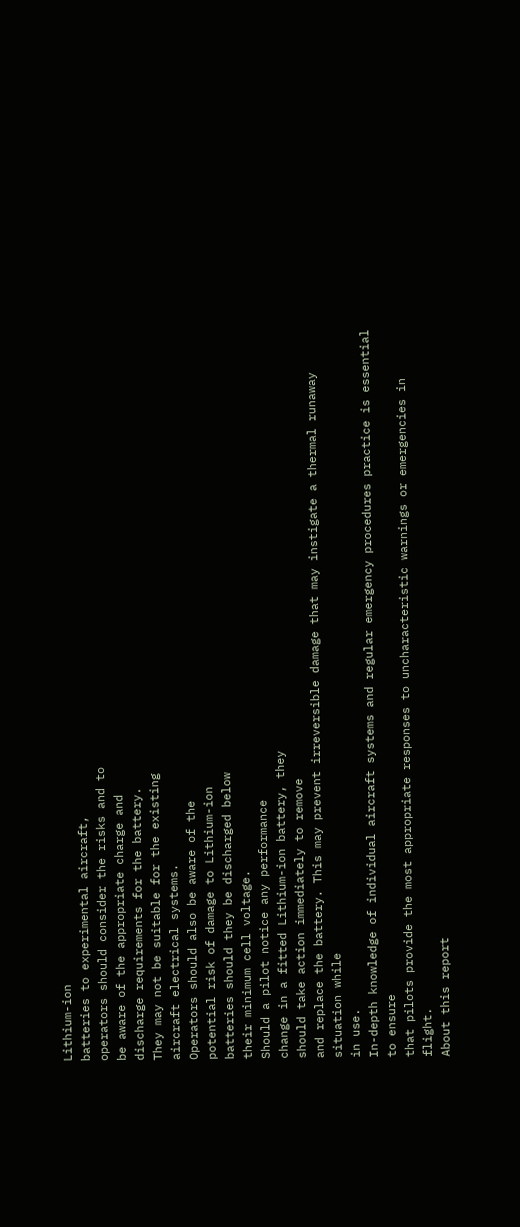Lithium-ion
batteries to experimental aircraft,
operators should consider the risks and to
be aware of the appropriate charge and
discharge requirements for the battery.
They may not be suitable for the existing
aircraft electrical systems.
Operators should also be aware of the
potential risk of damage to Lithium-ion
batteries should they be discharged below
their minimum cell voltage.
Should a pilot notice any performance
change in a fitted Lithium-ion battery, they
should take action immediately to remove
and replace the battery. This may prevent irreversible damage that may instigate a thermal runaway situation while
in use.
In-depth knowledge of individual aircraft systems and regular emergency procedures practice is essential to ensure
that pilots provide the most appropriate responses to uncharacteristic warnings or emergencies in flight.
About this report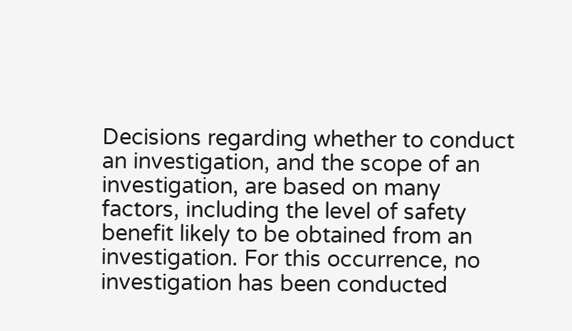Decisions regarding whether to conduct an investigation, and the scope of an investigation, are based on many
factors, including the level of safety benefit likely to be obtained from an investigation. For this occurrence, no
investigation has been conducted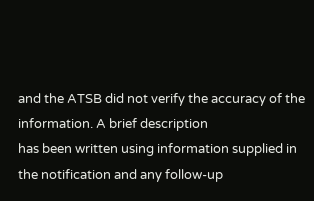and the ATSB did not verify the accuracy of the information. A brief description
has been written using information supplied in the notification and any follow-up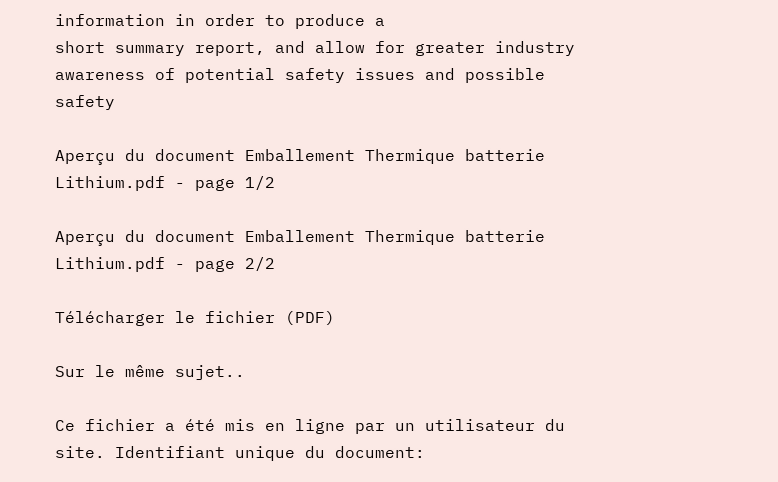information in order to produce a
short summary report, and allow for greater industry awareness of potential safety issues and possible safety

Aperçu du document Emballement Thermique batterie Lithium.pdf - page 1/2

Aperçu du document Emballement Thermique batterie Lithium.pdf - page 2/2

Télécharger le fichier (PDF)

Sur le même sujet..

Ce fichier a été mis en ligne par un utilisateur du site. Identifiant unique du document: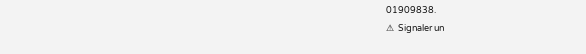01909838.
⚠  Signaler un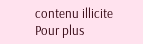contenu illicite
Pour plus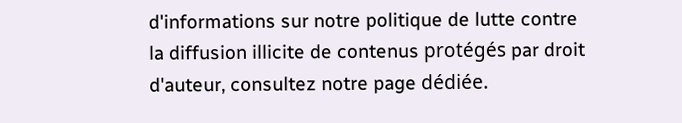d'informations sur notre politique de lutte contre la diffusion illicite de contenus protégés par droit d'auteur, consultez notre page dédiée.